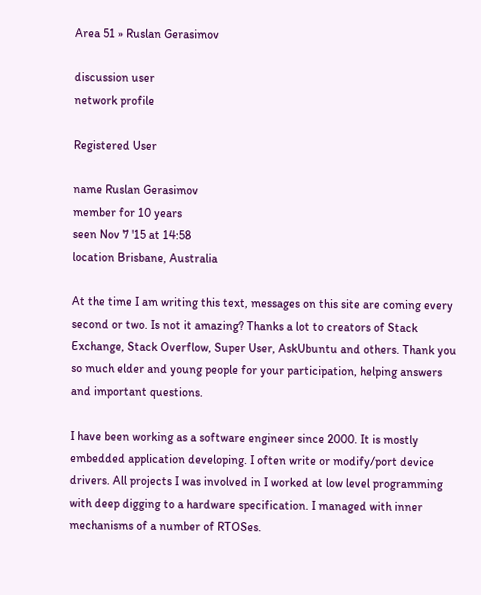Area 51 » Ruslan Gerasimov

discussion user
network profile

Registered User

name Ruslan Gerasimov
member for 10 years
seen Nov 7 '15 at 14:58
location Brisbane, Australia

At the time I am writing this text, messages on this site are coming every second or two. Is not it amazing? Thanks a lot to creators of Stack Exchange, Stack Overflow, Super User, AskUbuntu and others. Thank you so much elder and young people for your participation, helping answers and important questions.

I have been working as a software engineer since 2000. It is mostly embedded application developing. I often write or modify/port device drivers. All projects I was involved in I worked at low level programming with deep digging to a hardware specification. I managed with inner mechanisms of a number of RTOSes.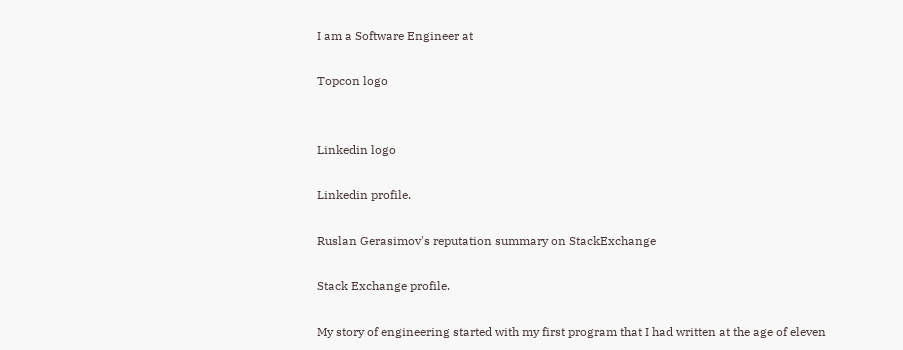I am a Software Engineer at

Topcon logo


Linkedin logo

Linkedin profile.

Ruslan Gerasimov's reputation summary on StackExchange

Stack Exchange profile.

My story of engineering started with my first program that I had written at the age of eleven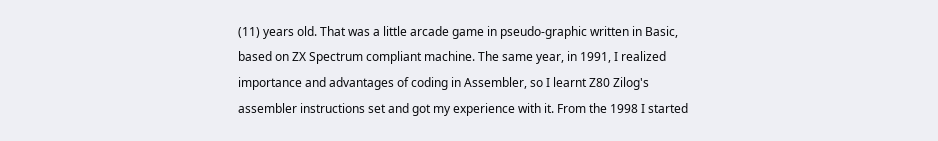(11) years old. That was a little arcade game in pseudo-graphic written in Basic, based on ZX Spectrum compliant machine. The same year, in 1991, I realized importance and advantages of coding in Assembler, so I learnt Z80 Zilog's assembler instructions set and got my experience with it. From the 1998 I started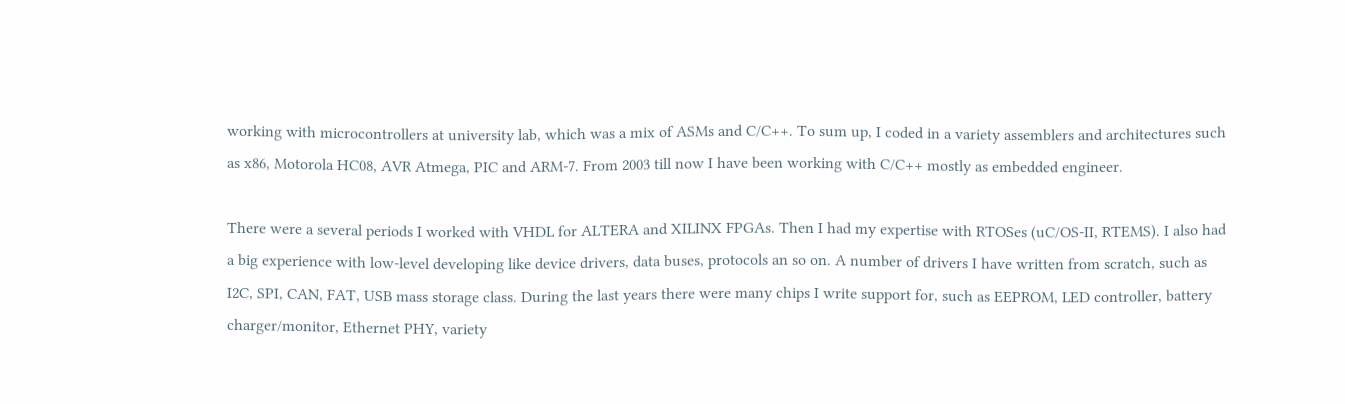working with microcontrollers at university lab, which was a mix of ASMs and C/C++. To sum up, I coded in a variety assemblers and architectures such as x86, Motorola HC08, AVR Atmega, PIC and ARM-7. From 2003 till now I have been working with C/C++ mostly as embedded engineer.

There were a several periods I worked with VHDL for ALTERA and XILINX FPGAs. Then I had my expertise with RTOSes (uC/OS-II, RTEMS). I also had a big experience with low-level developing like device drivers, data buses, protocols an so on. A number of drivers I have written from scratch, such as I2C, SPI, CAN, FAT, USB mass storage class. During the last years there were many chips I write support for, such as EEPROM, LED controller, battery charger/monitor, Ethernet PHY, variety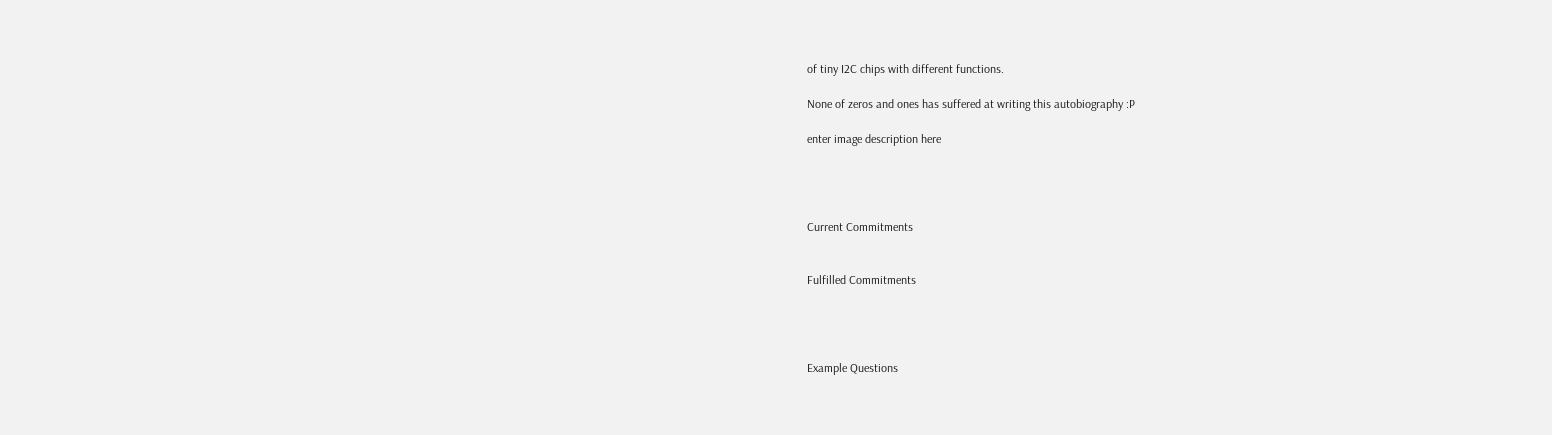of tiny I2C chips with different functions.

None of zeros and ones has suffered at writing this autobiography :P

enter image description here




Current Commitments


Fulfilled Commitments




Example Questions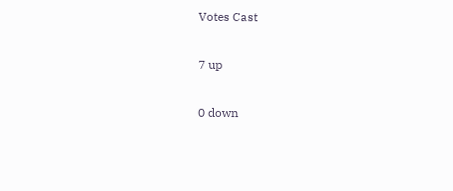Votes Cast

7 up

0 down